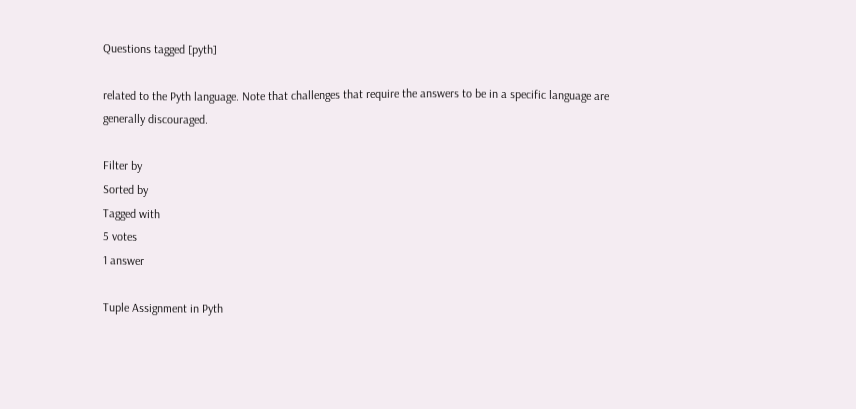Questions tagged [pyth]

related to the Pyth language. Note that challenges that require the answers to be in a specific language are generally discouraged.

Filter by
Sorted by
Tagged with
5 votes
1 answer

Tuple Assignment in Pyth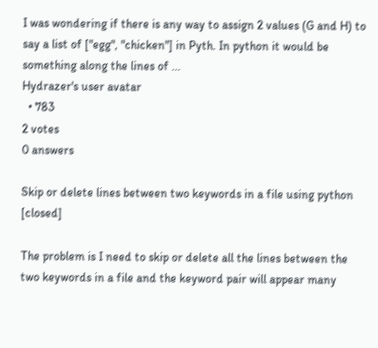I was wondering if there is any way to assign 2 values (G and H) to say a list of ["egg", "chicken"] in Pyth. In python it would be something along the lines of ...
Hydrazer's user avatar
  • 783
2 votes
0 answers

Skip or delete lines between two keywords in a file using python [closed]

The problem is I need to skip or delete all the lines between the two keywords in a file and the keyword pair will appear many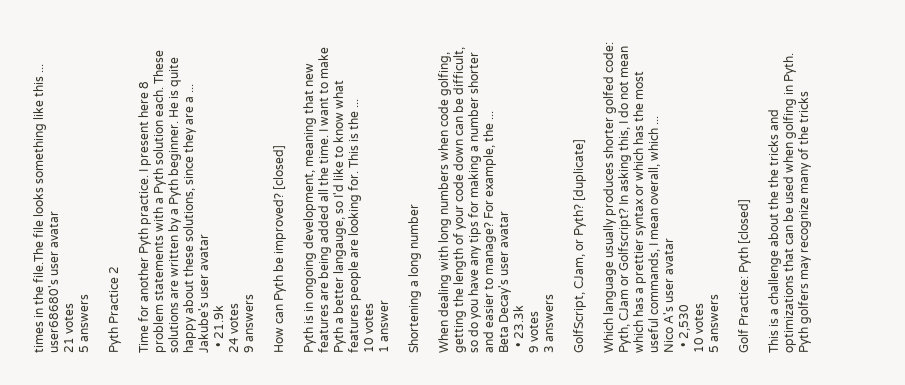times in the file.The file looks something like this ...
user68680's user avatar
21 votes
5 answers

Pyth Practice 2

Time for another Pyth practice. I present here 8 problem statements with a Pyth solution each. These solutions are written by a Pyth beginner. He is quite happy about these solutions, since they are a ...
Jakube's user avatar
  • 21.9k
24 votes
9 answers

How can Pyth be improved? [closed]

Pyth is in ongoing development, meaning that new features are being added all the time. I want to make Pyth a better langauge, so I'd like to know what features people are looking for. This is the ...
10 votes
1 answer

Shortening a long number

When dealing with long numbers when code golfing, getting the length of your code down can be difficult, so do you have any tips for making a number shorter and easier to manage? For example, the ...
Beta Decay's user avatar
  • 23.3k
9 votes
3 answers

GolfScript, CJam, or Pyth? [duplicate]

Which language usually produces shorter golfed code: Pyth, CJam or Golfscript? In asking this, I do not mean which has a prettier syntax or which has the most useful commands, I mean overall, which ...
Nico A's user avatar
  • 2,530
10 votes
5 answers

Golf Practice: Pyth [closed]

This is a challenge about the the tricks and optimizations that can be used when golfing in Pyth. Pyth golfers may recognize many of the tricks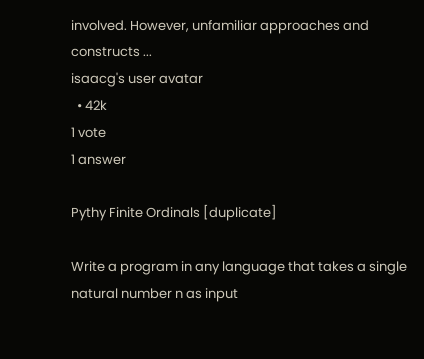involved. However, unfamiliar approaches and constructs ...
isaacg's user avatar
  • 42k
1 vote
1 answer

Pythy Finite Ordinals [duplicate]

Write a program in any language that takes a single natural number n as input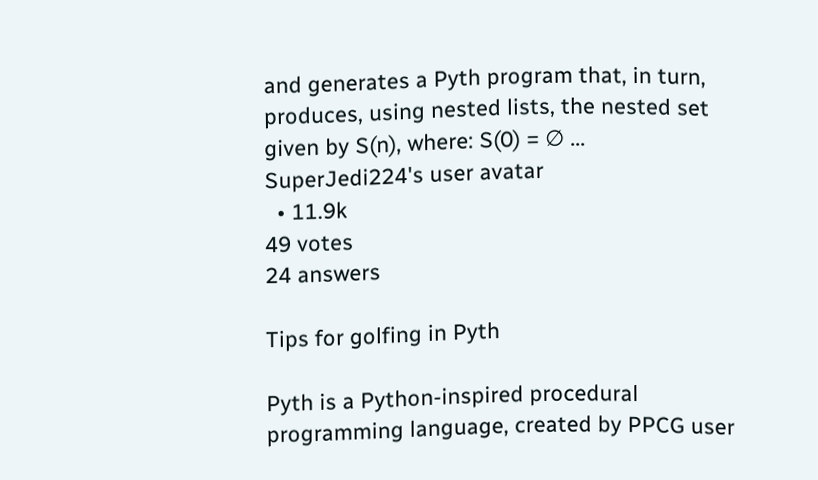and generates a Pyth program that, in turn, produces, using nested lists, the nested set given by S(n), where: S(0) = ∅ ...
SuperJedi224's user avatar
  • 11.9k
49 votes
24 answers

Tips for golfing in Pyth

Pyth is a Python-inspired procedural programming language, created by PPCG user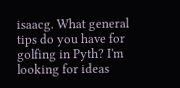isaacg. What general tips do you have for golfing in Pyth? I'm looking for ideas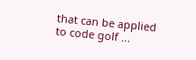that can be applied to code golf ...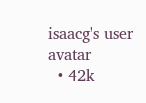isaacg's user avatar
  • 42k